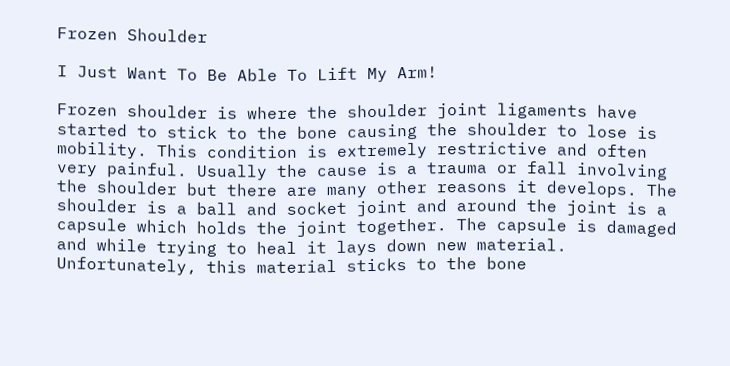Frozen Shoulder

I Just Want To Be Able To Lift My Arm!

Frozen shoulder is where the shoulder joint ligaments have started to stick to the bone causing the shoulder to lose is mobility. This condition is extremely restrictive and often very painful. Usually the cause is a trauma or fall involving the shoulder but there are many other reasons it develops. The shoulder is a ball and socket joint and around the joint is a capsule which holds the joint together. The capsule is damaged and while trying to heal it lays down new material. Unfortunately, this material sticks to the bone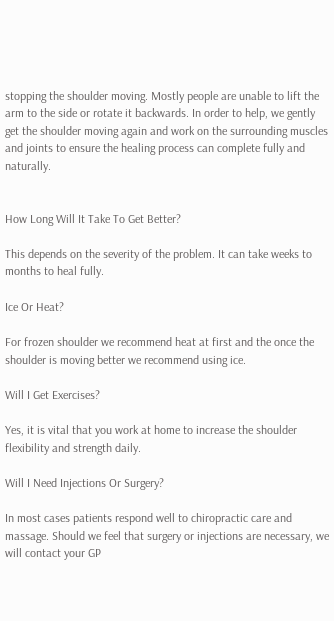stopping the shoulder moving. Mostly people are unable to lift the arm to the side or rotate it backwards. In order to help, we gently get the shoulder moving again and work on the surrounding muscles and joints to ensure the healing process can complete fully and naturally.


How Long Will It Take To Get Better?

This depends on the severity of the problem. It can take weeks to months to heal fully.

Ice Or Heat?

For frozen shoulder we recommend heat at first and the once the shoulder is moving better we recommend using ice.

Will I Get Exercises?

Yes, it is vital that you work at home to increase the shoulder flexibility and strength daily.

Will I Need Injections Or Surgery?

In most cases patients respond well to chiropractic care and massage. Should we feel that surgery or injections are necessary, we will contact your GP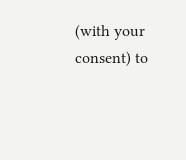(with your consent) to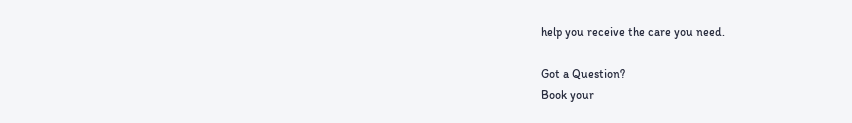help you receive the care you need.

Got a Question?
Book your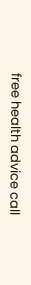free health advice call